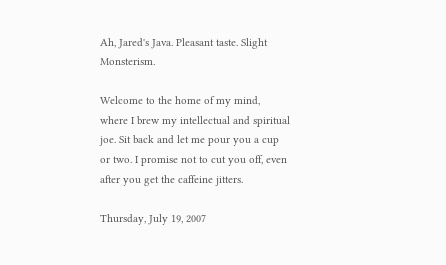Ah, Jared's Java. Pleasant taste. Slight Monsterism.

Welcome to the home of my mind, where I brew my intellectual and spiritual joe. Sit back and let me pour you a cup or two. I promise not to cut you off, even after you get the caffeine jitters.

Thursday, July 19, 2007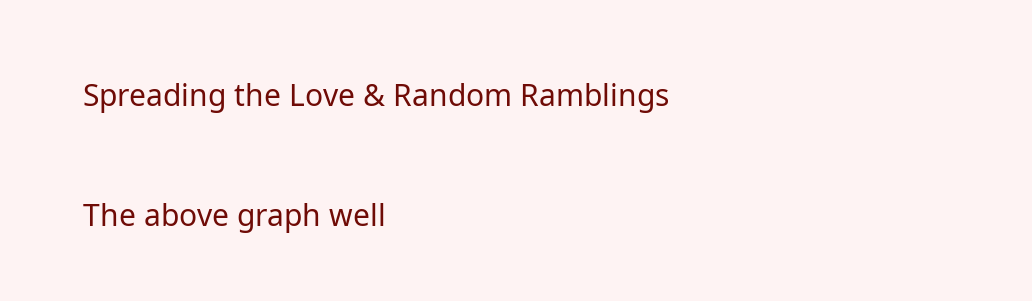Spreading the Love & Random Ramblings

The above graph well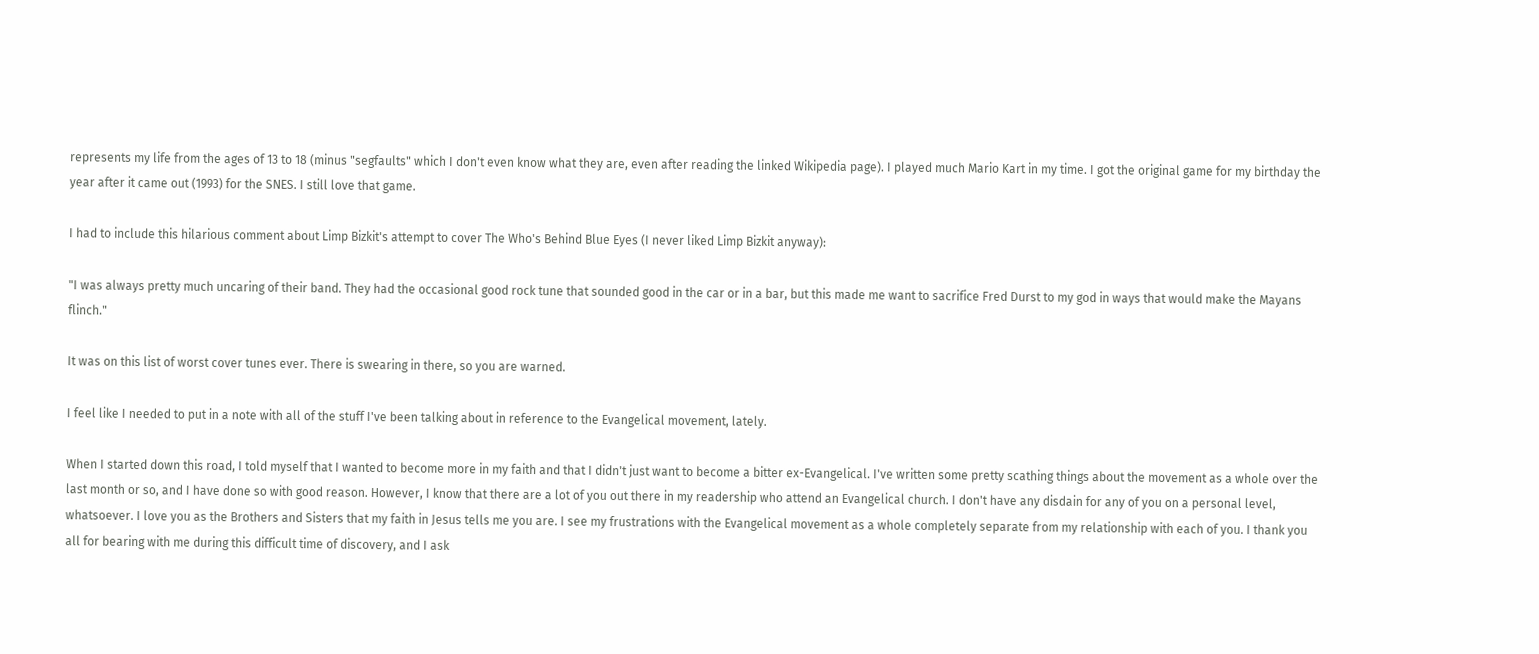represents my life from the ages of 13 to 18 (minus "segfaults" which I don't even know what they are, even after reading the linked Wikipedia page). I played much Mario Kart in my time. I got the original game for my birthday the year after it came out (1993) for the SNES. I still love that game.

I had to include this hilarious comment about Limp Bizkit's attempt to cover The Who's Behind Blue Eyes (I never liked Limp Bizkit anyway):

"I was always pretty much uncaring of their band. They had the occasional good rock tune that sounded good in the car or in a bar, but this made me want to sacrifice Fred Durst to my god in ways that would make the Mayans flinch."

It was on this list of worst cover tunes ever. There is swearing in there, so you are warned.

I feel like I needed to put in a note with all of the stuff I've been talking about in reference to the Evangelical movement, lately.

When I started down this road, I told myself that I wanted to become more in my faith and that I didn't just want to become a bitter ex-Evangelical. I've written some pretty scathing things about the movement as a whole over the last month or so, and I have done so with good reason. However, I know that there are a lot of you out there in my readership who attend an Evangelical church. I don't have any disdain for any of you on a personal level, whatsoever. I love you as the Brothers and Sisters that my faith in Jesus tells me you are. I see my frustrations with the Evangelical movement as a whole completely separate from my relationship with each of you. I thank you all for bearing with me during this difficult time of discovery, and I ask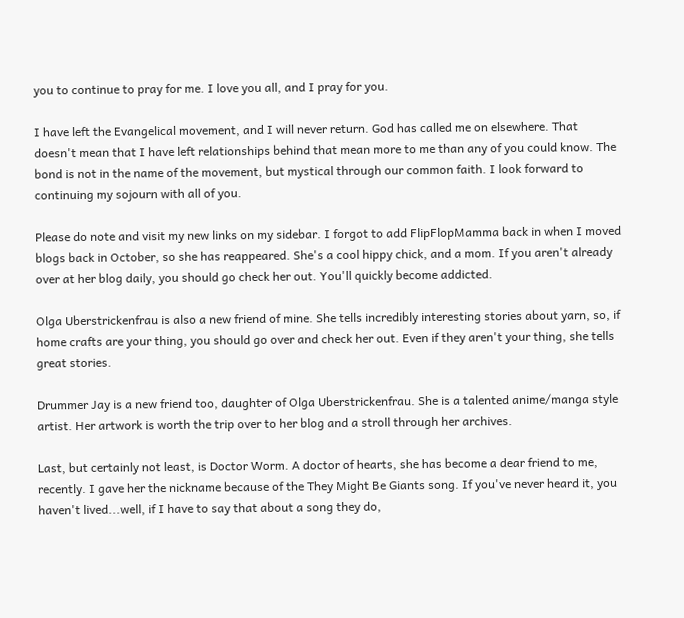you to continue to pray for me. I love you all, and I pray for you.

I have left the Evangelical movement, and I will never return. God has called me on elsewhere. That doesn't mean that I have left relationships behind that mean more to me than any of you could know. The bond is not in the name of the movement, but mystical through our common faith. I look forward to continuing my sojourn with all of you.

Please do note and visit my new links on my sidebar. I forgot to add FlipFlopMamma back in when I moved blogs back in October, so she has reappeared. She's a cool hippy chick, and a mom. If you aren't already over at her blog daily, you should go check her out. You'll quickly become addicted.

Olga Uberstrickenfrau is also a new friend of mine. She tells incredibly interesting stories about yarn, so, if home crafts are your thing, you should go over and check her out. Even if they aren't your thing, she tells great stories.

Drummer Jay is a new friend too, daughter of Olga Uberstrickenfrau. She is a talented anime/manga style artist. Her artwork is worth the trip over to her blog and a stroll through her archives.

Last, but certainly not least, is Doctor Worm. A doctor of hearts, she has become a dear friend to me, recently. I gave her the nickname because of the They Might Be Giants song. If you've never heard it, you haven't lived...well, if I have to say that about a song they do,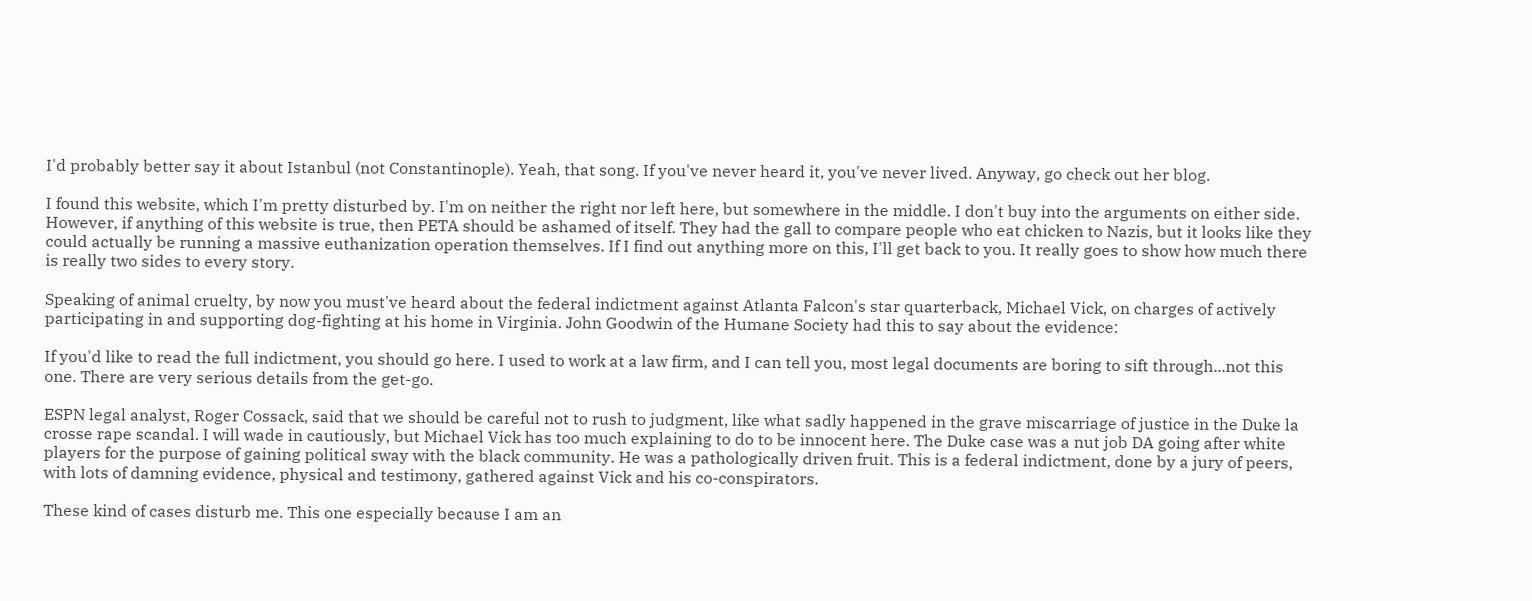I'd probably better say it about Istanbul (not Constantinople). Yeah, that song. If you've never heard it, you've never lived. Anyway, go check out her blog.

I found this website, which I'm pretty disturbed by. I'm on neither the right nor left here, but somewhere in the middle. I don't buy into the arguments on either side. However, if anything of this website is true, then PETA should be ashamed of itself. They had the gall to compare people who eat chicken to Nazis, but it looks like they could actually be running a massive euthanization operation themselves. If I find out anything more on this, I'll get back to you. It really goes to show how much there is really two sides to every story.

Speaking of animal cruelty, by now you must've heard about the federal indictment against Atlanta Falcon's star quarterback, Michael Vick, on charges of actively participating in and supporting dog-fighting at his home in Virginia. John Goodwin of the Humane Society had this to say about the evidence:

If you'd like to read the full indictment, you should go here. I used to work at a law firm, and I can tell you, most legal documents are boring to sift through...not this one. There are very serious details from the get-go.

ESPN legal analyst, Roger Cossack, said that we should be careful not to rush to judgment, like what sadly happened in the grave miscarriage of justice in the Duke la crosse rape scandal. I will wade in cautiously, but Michael Vick has too much explaining to do to be innocent here. The Duke case was a nut job DA going after white players for the purpose of gaining political sway with the black community. He was a pathologically driven fruit. This is a federal indictment, done by a jury of peers, with lots of damning evidence, physical and testimony, gathered against Vick and his co-conspirators.

These kind of cases disturb me. This one especially because I am an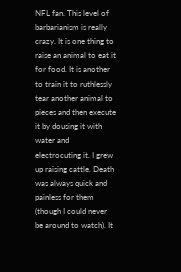NFL fan. This level of barbarianism is really crazy. It is one thing to raise an animal to eat it for food. It is another to train it to ruthlessly tear another animal to pieces and then execute it by dousing it with water and electrocuting it. I grew up raising cattle. Death was always quick and painless for them (though I could never be around to watch). It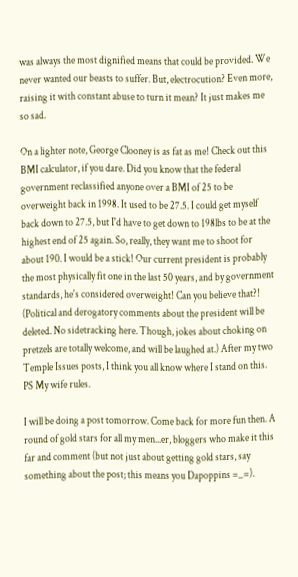was always the most dignified means that could be provided. We never wanted our beasts to suffer. But, electrocution? Even more, raising it with constant abuse to turn it mean? It just makes me so sad.

On a lighter note, George Clooney is as fat as me! Check out this BMI calculator, if you dare. Did you know that the federal government reclassified anyone over a BMI of 25 to be overweight back in 1998. It used to be 27.5. I could get myself back down to 27.5, but I'd have to get down to 198lbs to be at the highest end of 25 again. So, really, they want me to shoot for about 190. I would be a stick! Our current president is probably the most physically fit one in the last 50 years, and by government standards, he's considered overweight! Can you believe that?! (Political and derogatory comments about the president will be deleted. No sidetracking here. Though, jokes about choking on pretzels are totally welcome, and will be laughed at.) After my two Temple Issues posts, I think you all know where I stand on this. PS My wife rules.

I will be doing a post tomorrow. Come back for more fun then. A round of gold stars for all my men...er, bloggers who make it this far and comment (but not just about getting gold stars, say something about the post; this means you Dapoppins =_=).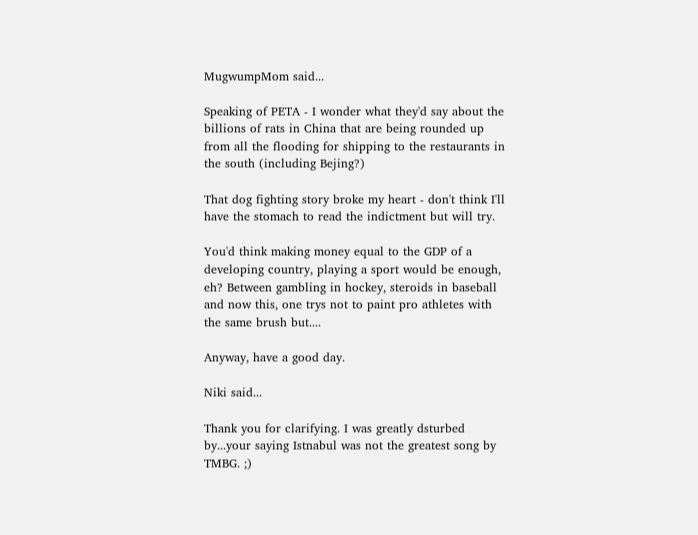MugwumpMom said...

Speaking of PETA - I wonder what they'd say about the billions of rats in China that are being rounded up from all the flooding for shipping to the restaurants in the south (including Bejing?)

That dog fighting story broke my heart - don't think I'll have the stomach to read the indictment but will try.

You'd think making money equal to the GDP of a developing country, playing a sport would be enough, eh? Between gambling in hockey, steroids in baseball and now this, one trys not to paint pro athletes with the same brush but....

Anyway, have a good day.

Niki said...

Thank you for clarifying. I was greatly dsturbed by...your saying Istnabul was not the greatest song by TMBG. ;)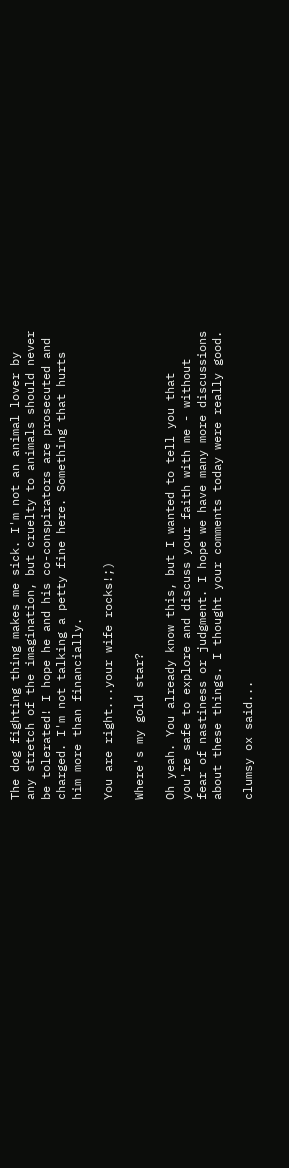The dog fighting thing makes me sick. I'm not an animal lover by any stretch of the imagination, but cruelty to animals should never be tolerated! I hope he and his co-conspirators are prosecuted and charged. I'm not talking a petty fine here. Something that hurts him more than financially.

You are right...your wife rocks!;)

Where's my gold star?

Oh yeah. You already know this, but I wanted to tell you that you're safe to explore and discuss your faith with me - without fear of nastiness or judgment. I hope we have many more discussions about these things. I thought your comments today were really good.

clumsy ox said...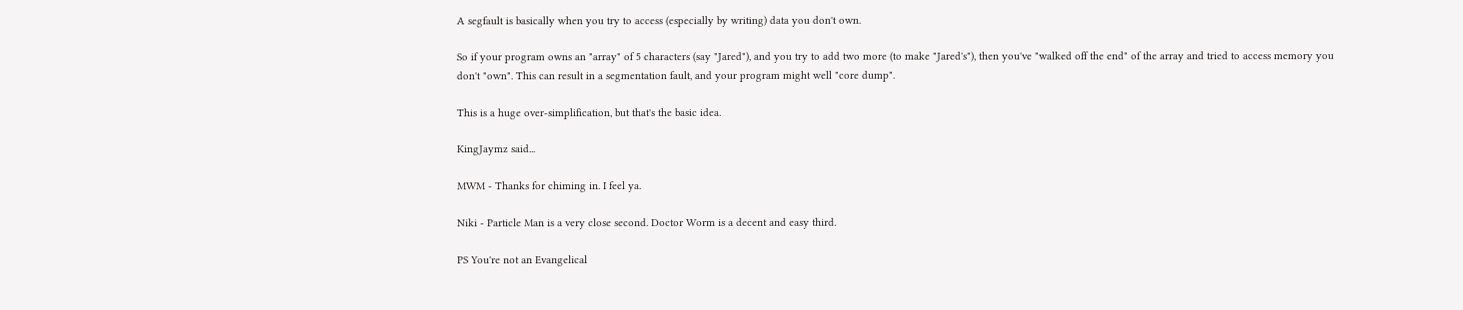A segfault is basically when you try to access (especially by writing) data you don't own.

So if your program owns an "array" of 5 characters (say "Jared"), and you try to add two more (to make "Jared's"), then you've "walked off the end" of the array and tried to access memory you don't "own". This can result in a segmentation fault, and your program might well "core dump".

This is a huge over-simplification, but that's the basic idea.

KingJaymz said...

MWM - Thanks for chiming in. I feel ya.

Niki - Particle Man is a very close second. Doctor Worm is a decent and easy third.

PS You're not an Evangelical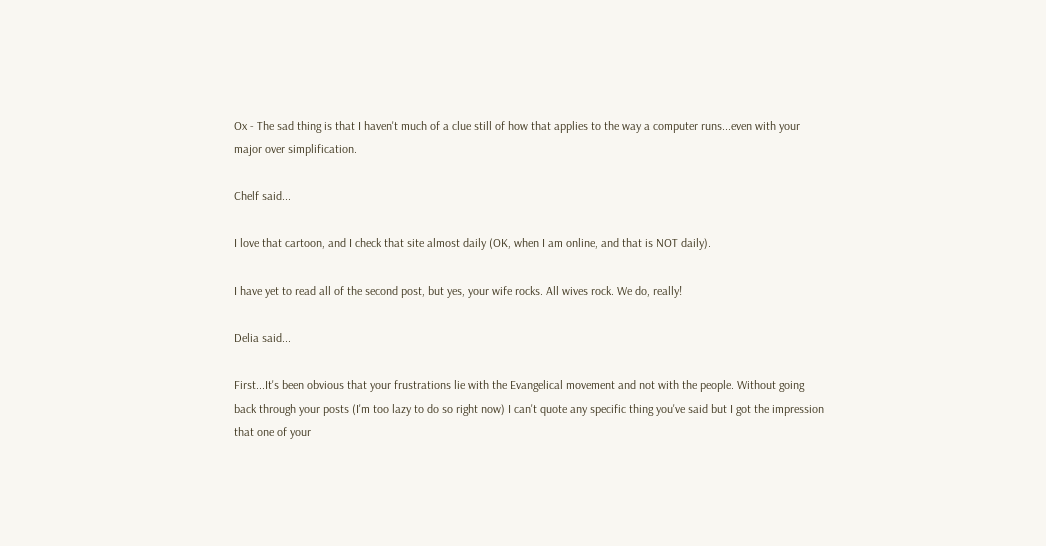Ox - The sad thing is that I haven't much of a clue still of how that applies to the way a computer runs...even with your major over simplification.

Chelf said...

I love that cartoon, and I check that site almost daily (OK, when I am online, and that is NOT daily).

I have yet to read all of the second post, but yes, your wife rocks. All wives rock. We do, really!

Delia said...

First...It's been obvious that your frustrations lie with the Evangelical movement and not with the people. Without going back through your posts (I'm too lazy to do so right now) I can't quote any specific thing you've said but I got the impression that one of your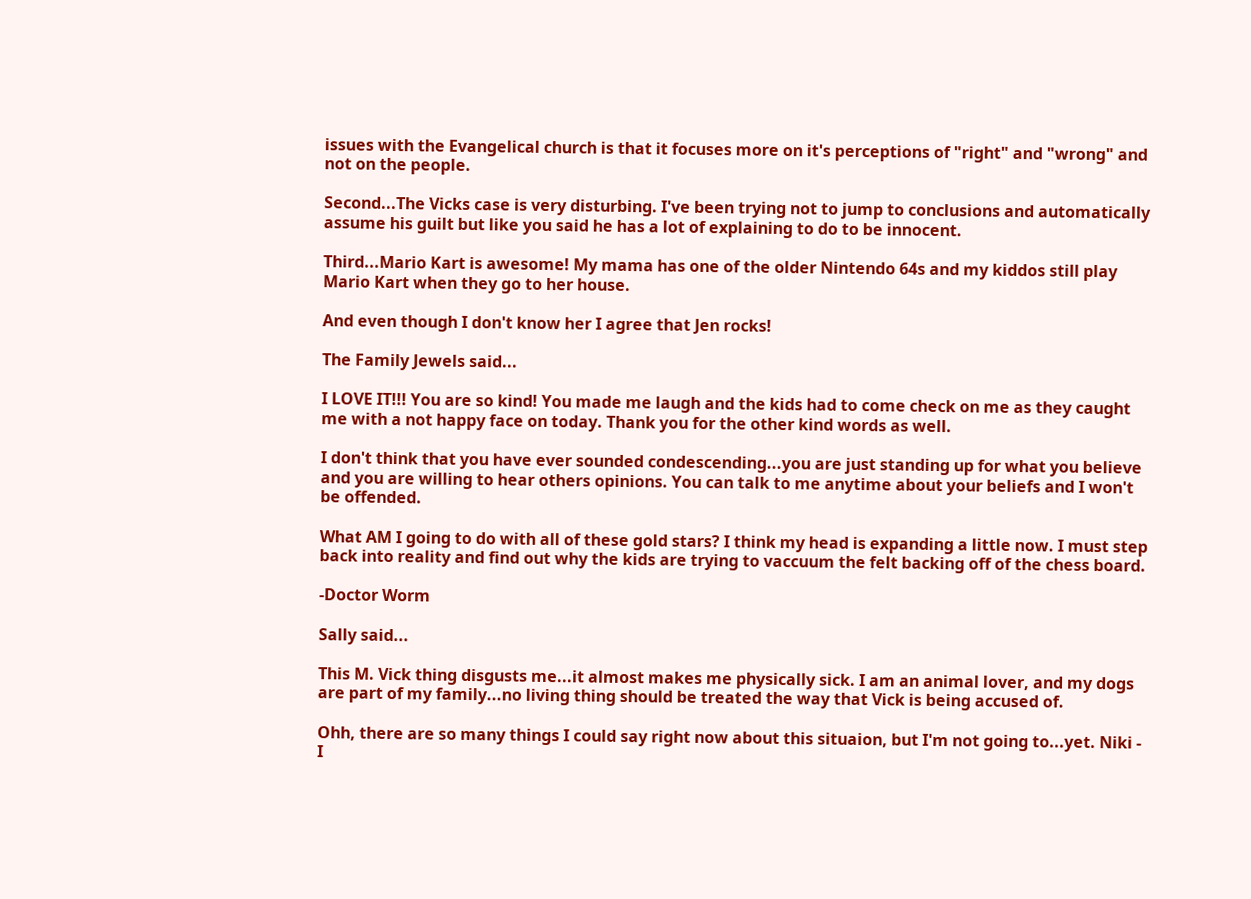issues with the Evangelical church is that it focuses more on it's perceptions of "right" and "wrong" and not on the people.

Second...The Vicks case is very disturbing. I've been trying not to jump to conclusions and automatically assume his guilt but like you said he has a lot of explaining to do to be innocent.

Third...Mario Kart is awesome! My mama has one of the older Nintendo 64s and my kiddos still play Mario Kart when they go to her house.

And even though I don't know her I agree that Jen rocks!

The Family Jewels said...

I LOVE IT!!! You are so kind! You made me laugh and the kids had to come check on me as they caught me with a not happy face on today. Thank you for the other kind words as well.

I don't think that you have ever sounded condescending...you are just standing up for what you believe and you are willing to hear others opinions. You can talk to me anytime about your beliefs and I won't be offended.

What AM I going to do with all of these gold stars? I think my head is expanding a little now. I must step back into reality and find out why the kids are trying to vaccuum the felt backing off of the chess board.

-Doctor Worm

Sally said...

This M. Vick thing disgusts me...it almost makes me physically sick. I am an animal lover, and my dogs are part of my family...no living thing should be treated the way that Vick is being accused of.

Ohh, there are so many things I could say right now about this situaion, but I'm not going to...yet. Niki - I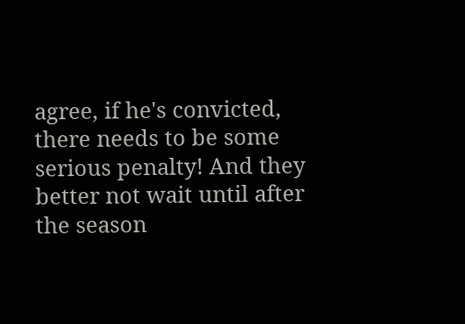agree, if he's convicted, there needs to be some serious penalty! And they better not wait until after the season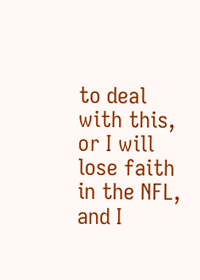to deal with this, or I will lose faith in the NFL, and I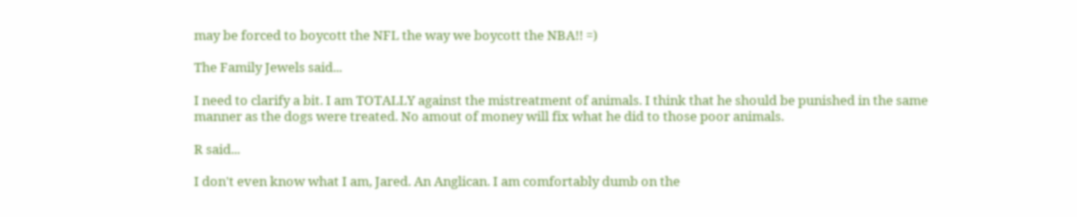may be forced to boycott the NFL the way we boycott the NBA!! =)

The Family Jewels said...

I need to clarify a bit. I am TOTALLY against the mistreatment of animals. I think that he should be punished in the same manner as the dogs were treated. No amout of money will fix what he did to those poor animals.

R said...

I don't even know what I am, Jared. An Anglican. I am comfortably dumb on the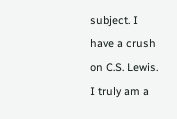subject. I have a crush on C.S. Lewis. I truly am a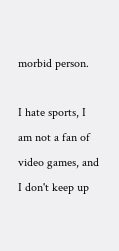morbid person.

I hate sports, I am not a fan of video games, and I don't keep up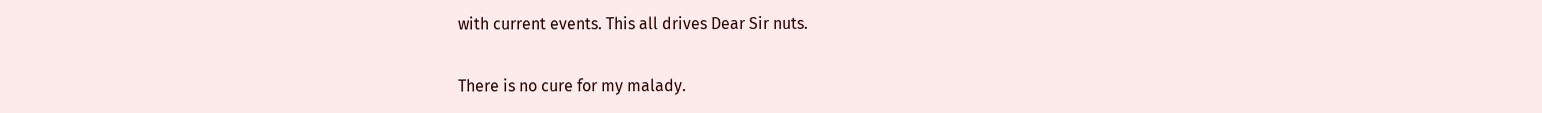with current events. This all drives Dear Sir nuts.

There is no cure for my malady.